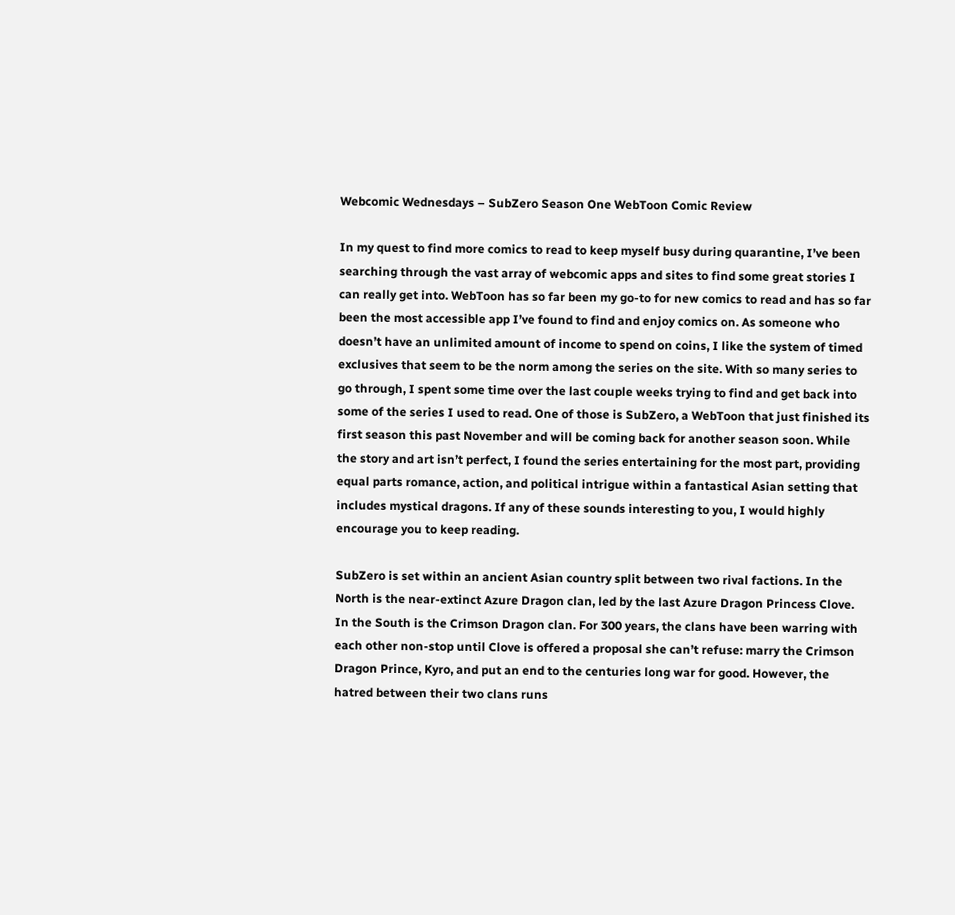Webcomic Wednesdays – SubZero Season One WebToon Comic Review

In my quest to find more comics to read to keep myself busy during quarantine, I’ve been searching through the vast array of webcomic apps and sites to find some great stories I can really get into. WebToon has so far been my go-to for new comics to read and has so far been the most accessible app I’ve found to find and enjoy comics on. As someone who doesn’t have an unlimited amount of income to spend on coins, I like the system of timed exclusives that seem to be the norm among the series on the site. With so many series to go through, I spent some time over the last couple weeks trying to find and get back into some of the series I used to read. One of those is SubZero, a WebToon that just finished its first season this past November and will be coming back for another season soon. While the story and art isn’t perfect, I found the series entertaining for the most part, providing equal parts romance, action, and political intrigue within a fantastical Asian setting that includes mystical dragons. If any of these sounds interesting to you, I would highly encourage you to keep reading.

SubZero is set within an ancient Asian country split between two rival factions. In the North is the near-extinct Azure Dragon clan, led by the last Azure Dragon Princess Clove. In the South is the Crimson Dragon clan. For 300 years, the clans have been warring with each other non-stop until Clove is offered a proposal she can’t refuse: marry the Crimson Dragon Prince, Kyro, and put an end to the centuries long war for good. However, the hatred between their two clans runs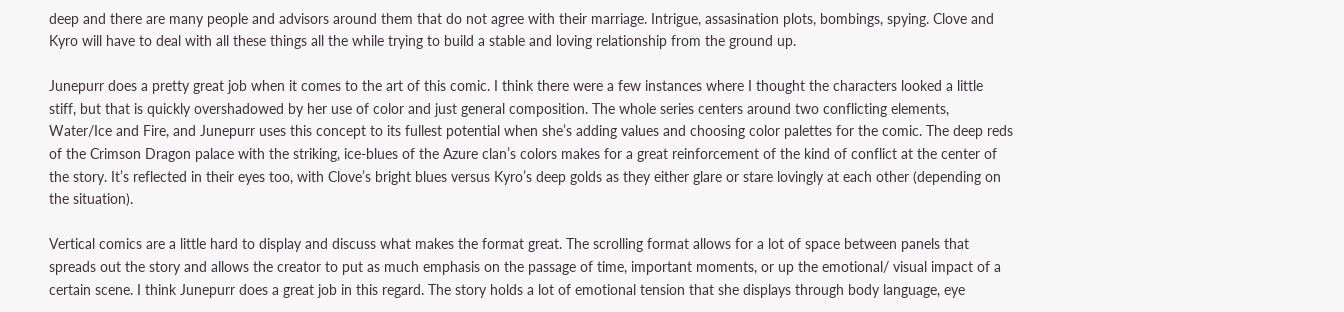deep and there are many people and advisors around them that do not agree with their marriage. Intrigue, assasination plots, bombings, spying. Clove and Kyro will have to deal with all these things all the while trying to build a stable and loving relationship from the ground up.

Junepurr does a pretty great job when it comes to the art of this comic. I think there were a few instances where I thought the characters looked a little stiff, but that is quickly overshadowed by her use of color and just general composition. The whole series centers around two conflicting elements, Water/Ice and Fire, and Junepurr uses this concept to its fullest potential when she’s adding values and choosing color palettes for the comic. The deep reds of the Crimson Dragon palace with the striking, ice-blues of the Azure clan’s colors makes for a great reinforcement of the kind of conflict at the center of the story. It’s reflected in their eyes too, with Clove’s bright blues versus Kyro’s deep golds as they either glare or stare lovingly at each other (depending on the situation).

Vertical comics are a little hard to display and discuss what makes the format great. The scrolling format allows for a lot of space between panels that spreads out the story and allows the creator to put as much emphasis on the passage of time, important moments, or up the emotional/ visual impact of a certain scene. I think Junepurr does a great job in this regard. The story holds a lot of emotional tension that she displays through body language, eye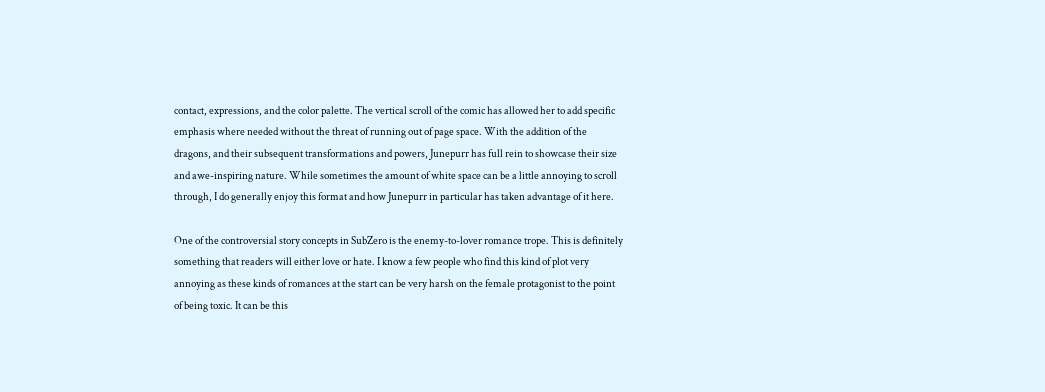contact, expressions, and the color palette. The vertical scroll of the comic has allowed her to add specific emphasis where needed without the threat of running out of page space. With the addition of the dragons, and their subsequent transformations and powers, Junepurr has full rein to showcase their size and awe-inspiring nature. While sometimes the amount of white space can be a little annoying to scroll through, I do generally enjoy this format and how Junepurr in particular has taken advantage of it here.

One of the controversial story concepts in SubZero is the enemy-to-lover romance trope. This is definitely something that readers will either love or hate. I know a few people who find this kind of plot very annoying as these kinds of romances at the start can be very harsh on the female protagonist to the point of being toxic. It can be this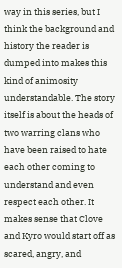way in this series, but I think the background and history the reader is dumped into makes this kind of animosity understandable. The story itself is about the heads of two warring clans who have been raised to hate each other coming to understand and even respect each other. It makes sense that Clove and Kyro would start off as scared, angry, and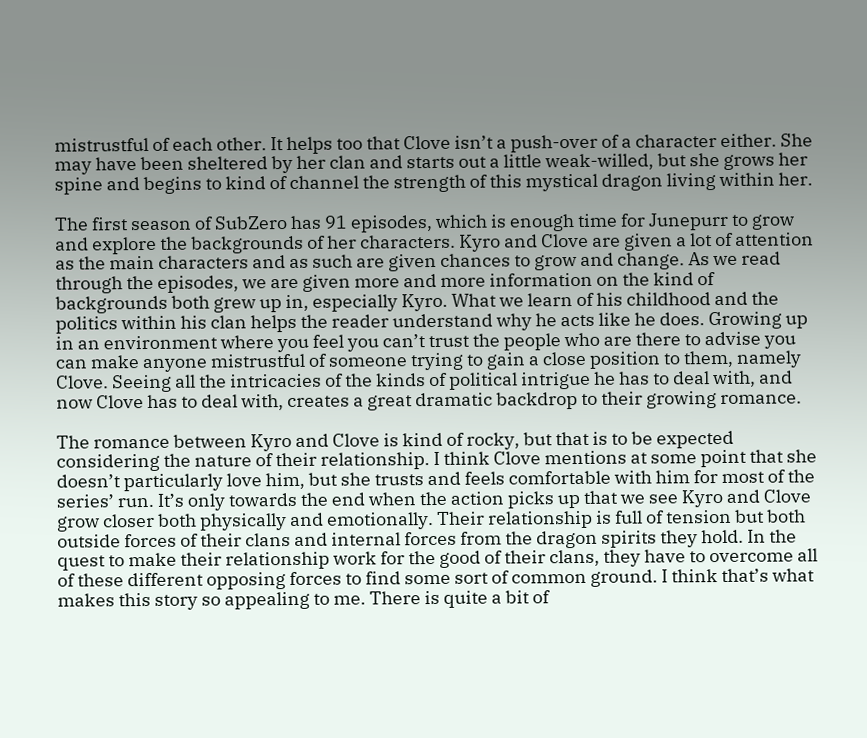mistrustful of each other. It helps too that Clove isn’t a push-over of a character either. She may have been sheltered by her clan and starts out a little weak-willed, but she grows her spine and begins to kind of channel the strength of this mystical dragon living within her.

The first season of SubZero has 91 episodes, which is enough time for Junepurr to grow and explore the backgrounds of her characters. Kyro and Clove are given a lot of attention as the main characters and as such are given chances to grow and change. As we read through the episodes, we are given more and more information on the kind of backgrounds both grew up in, especially Kyro. What we learn of his childhood and the politics within his clan helps the reader understand why he acts like he does. Growing up in an environment where you feel you can’t trust the people who are there to advise you can make anyone mistrustful of someone trying to gain a close position to them, namely Clove. Seeing all the intricacies of the kinds of political intrigue he has to deal with, and now Clove has to deal with, creates a great dramatic backdrop to their growing romance.

The romance between Kyro and Clove is kind of rocky, but that is to be expected considering the nature of their relationship. I think Clove mentions at some point that she doesn’t particularly love him, but she trusts and feels comfortable with him for most of the series’ run. It’s only towards the end when the action picks up that we see Kyro and Clove grow closer both physically and emotionally. Their relationship is full of tension but both outside forces of their clans and internal forces from the dragon spirits they hold. In the quest to make their relationship work for the good of their clans, they have to overcome all of these different opposing forces to find some sort of common ground. I think that’s what makes this story so appealing to me. There is quite a bit of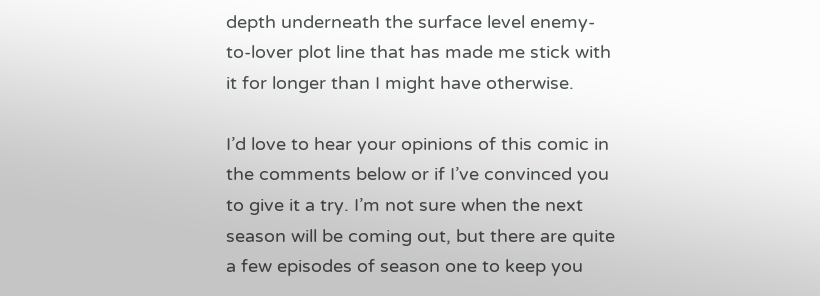depth underneath the surface level enemy-to-lover plot line that has made me stick with it for longer than I might have otherwise.

I’d love to hear your opinions of this comic in the comments below or if I’ve convinced you to give it a try. I’m not sure when the next season will be coming out, but there are quite a few episodes of season one to keep you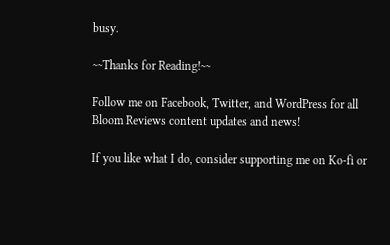busy.

~~Thanks for Reading!~~

Follow me on Facebook, Twitter, and WordPress for all Bloom Reviews content updates and news!

If you like what I do, consider supporting me on Ko-fi or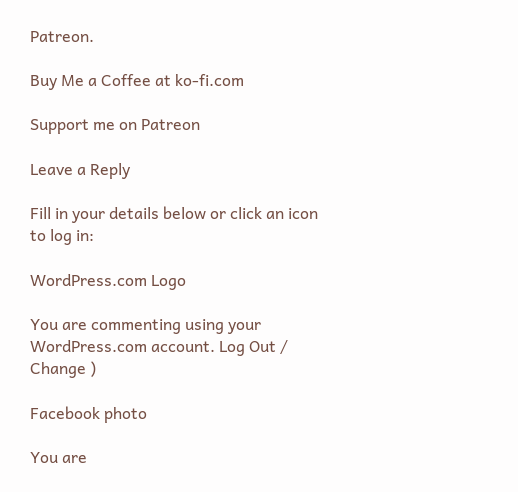Patreon.

Buy Me a Coffee at ko-fi.com

Support me on Patreon

Leave a Reply

Fill in your details below or click an icon to log in:

WordPress.com Logo

You are commenting using your WordPress.com account. Log Out /  Change )

Facebook photo

You are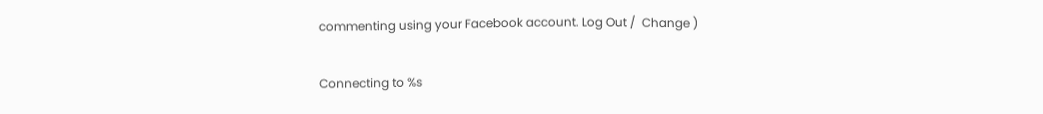commenting using your Facebook account. Log Out /  Change )

Connecting to %s